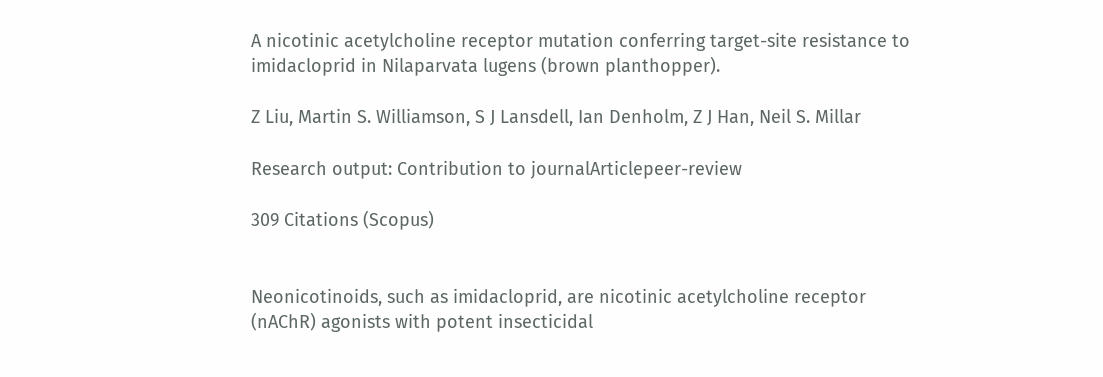A nicotinic acetylcholine receptor mutation conferring target-site resistance to imidacloprid in Nilaparvata lugens (brown planthopper).

Z Liu, Martin S. Williamson, S J Lansdell, Ian Denholm, Z J Han, Neil S. Millar

Research output: Contribution to journalArticlepeer-review

309 Citations (Scopus)


Neonicotinoids, such as imidacloprid, are nicotinic acetylcholine receptor (nAChR) agonists with potent insecticidal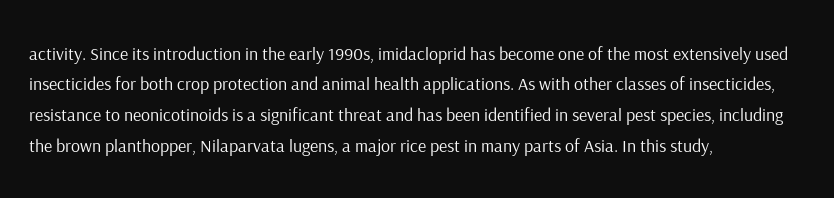activity. Since its introduction in the early 1990s, imidacloprid has become one of the most extensively used insecticides for both crop protection and animal health applications. As with other classes of insecticides, resistance to neonicotinoids is a significant threat and has been identified in several pest species, including the brown planthopper, Nilaparvata lugens, a major rice pest in many parts of Asia. In this study,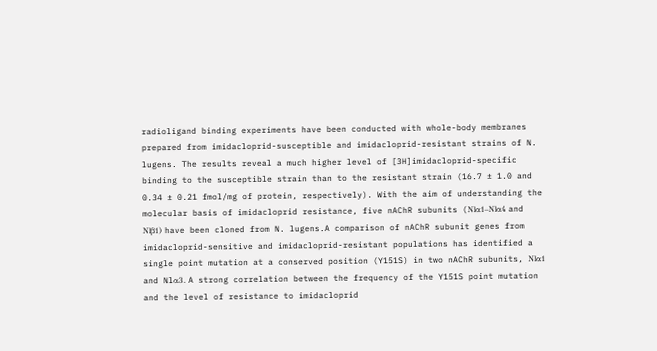radioligand binding experiments have been conducted with whole-body membranes prepared from imidacloprid-susceptible and imidacloprid-resistant strains of N. lugens. The results reveal a much higher level of [3H]imidacloprid-specific binding to the susceptible strain than to the resistant strain (16.7 ± 1.0 and 0.34 ± 0.21 fmol/mg of protein, respectively). With the aim of understanding the molecular basis of imidacloprid resistance, five nAChR subunits (Nlα1–Nlα4 and Nlβ1) have been cloned from N. lugens.A comparison of nAChR subunit genes from imidacloprid-sensitive and imidacloprid-resistant populations has identified a single point mutation at a conserved position (Y151S) in two nAChR subunits, Nlα1 and Nlα3. A strong correlation between the frequency of the Y151S point mutation and the level of resistance to imidacloprid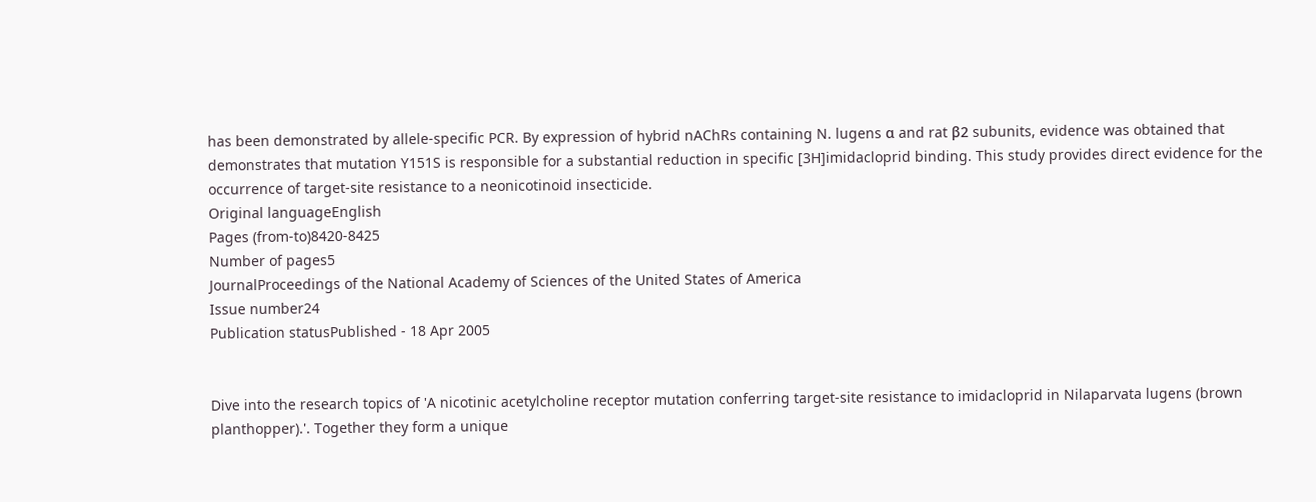has been demonstrated by allele-specific PCR. By expression of hybrid nAChRs containing N. lugens α and rat β2 subunits, evidence was obtained that demonstrates that mutation Y151S is responsible for a substantial reduction in specific [3H]imidacloprid binding. This study provides direct evidence for the occurrence of target-site resistance to a neonicotinoid insecticide.
Original languageEnglish
Pages (from-to)8420-8425
Number of pages5
JournalProceedings of the National Academy of Sciences of the United States of America
Issue number24
Publication statusPublished - 18 Apr 2005


Dive into the research topics of 'A nicotinic acetylcholine receptor mutation conferring target-site resistance to imidacloprid in Nilaparvata lugens (brown planthopper).'. Together they form a unique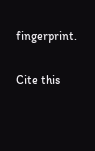fingerprint.

Cite this